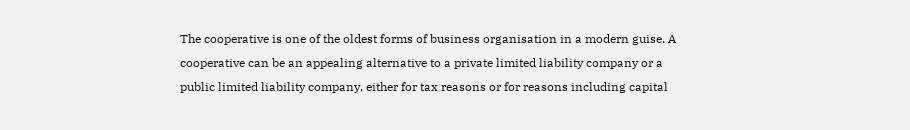The cooperative is one of the oldest forms of business organisation in a modern guise. A cooperative can be an appealing alternative to a private limited liability company or a public limited liability company, either for tax reasons or for reasons including capital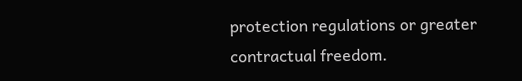protection regulations or greater contractual freedom.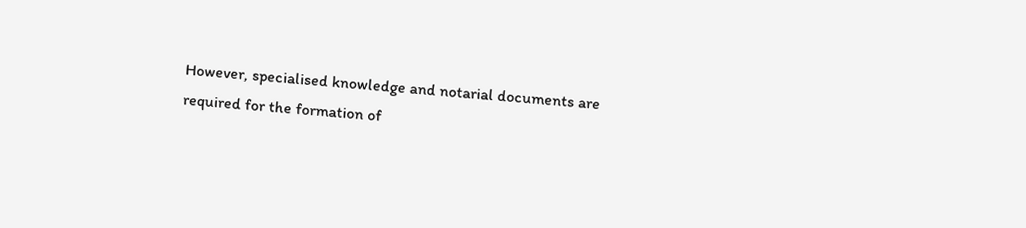However, specialised knowledge and notarial documents are required for the formation of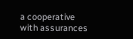a cooperative with assurances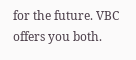for the future. VBC offers you both.